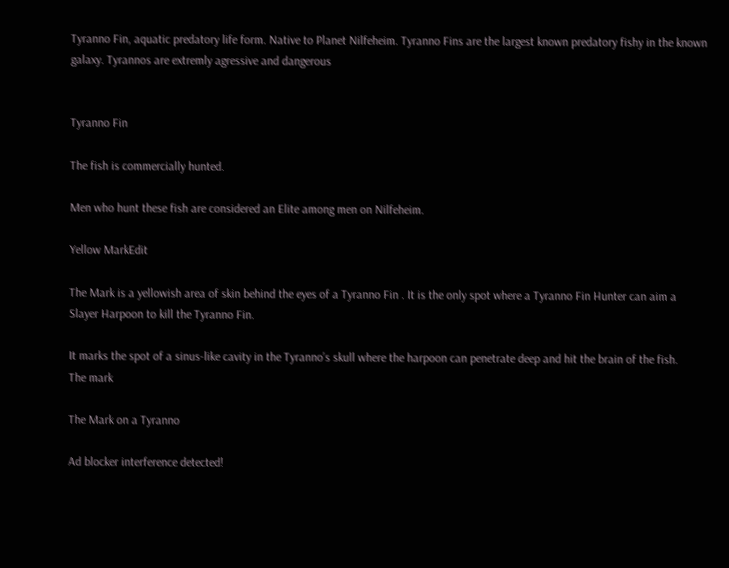Tyranno Fin, aquatic predatory life form. Native to Planet Nilfeheim. Tyranno Fins are the largest known predatory fishy in the known galaxy. Tyrannos are extremly agressive and dangerous


Tyranno Fin

The fish is commercially hunted.

Men who hunt these fish are considered an Elite among men on Nilfeheim.

Yellow MarkEdit

The Mark is a yellowish area of skin behind the eyes of a Tyranno Fin . It is the only spot where a Tyranno Fin Hunter can aim a Slayer Harpoon to kill the Tyranno Fin.

It marks the spot of a sinus-like cavity in the Tyranno’s skull where the harpoon can penetrate deep and hit the brain of the fish.
The mark

The Mark on a Tyranno

Ad blocker interference detected!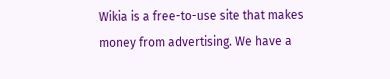Wikia is a free-to-use site that makes money from advertising. We have a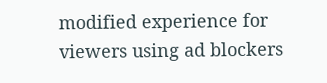modified experience for viewers using ad blockers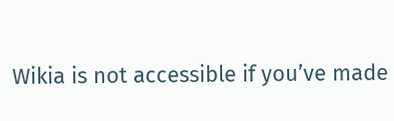Wikia is not accessible if you’ve made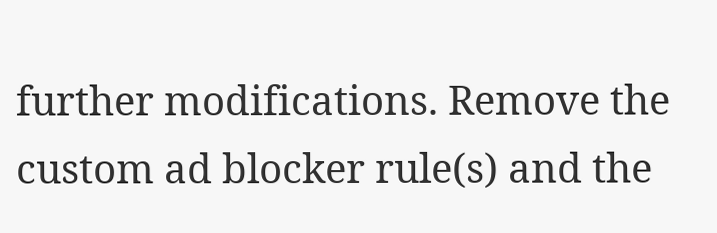further modifications. Remove the custom ad blocker rule(s) and the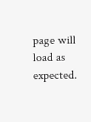page will load as expected.